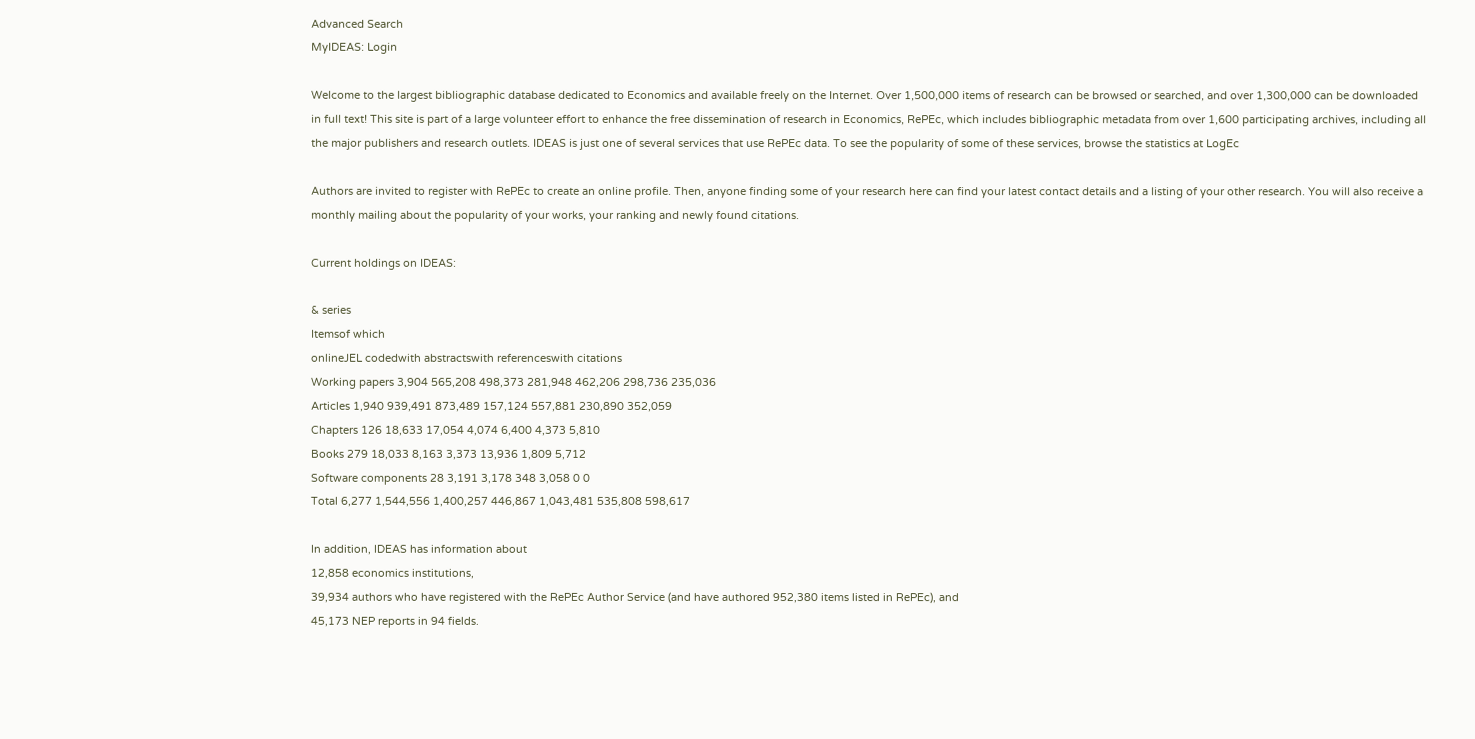Advanced Search
MyIDEAS: Login

Welcome to the largest bibliographic database dedicated to Economics and available freely on the Internet. Over 1,500,000 items of research can be browsed or searched, and over 1,300,000 can be downloaded in full text! This site is part of a large volunteer effort to enhance the free dissemination of research in Economics, RePEc, which includes bibliographic metadata from over 1,600 participating archives, including all the major publishers and research outlets. IDEAS is just one of several services that use RePEc data. To see the popularity of some of these services, browse the statistics at LogEc

Authors are invited to register with RePEc to create an online profile. Then, anyone finding some of your research here can find your latest contact details and a listing of your other research. You will also receive a monthly mailing about the popularity of your works, your ranking and newly found citations.

Current holdings on IDEAS:

& series
Itemsof which
onlineJEL codedwith abstractswith referenceswith citations
Working papers 3,904 565,208 498,373 281,948 462,206 298,736 235,036
Articles 1,940 939,491 873,489 157,124 557,881 230,890 352,059
Chapters 126 18,633 17,054 4,074 6,400 4,373 5,810
Books 279 18,033 8,163 3,373 13,936 1,809 5,712
Software components 28 3,191 3,178 348 3,058 0 0
Total 6,277 1,544,556 1,400,257 446,867 1,043,481 535,808 598,617

In addition, IDEAS has information about
12,858 economics institutions,
39,934 authors who have registered with the RePEc Author Service (and have authored 952,380 items listed in RePEc), and
45,173 NEP reports in 94 fields.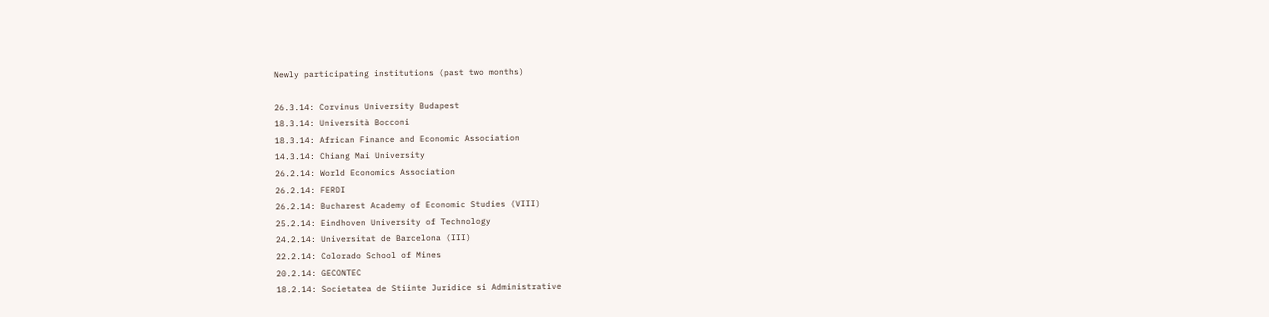Newly participating institutions (past two months)

26.3.14: Corvinus University Budapest
18.3.14: Università Bocconi
18.3.14: African Finance and Economic Association
14.3.14: Chiang Mai University
26.2.14: World Economics Association
26.2.14: FERDI
26.2.14: Bucharest Academy of Economic Studies (VIII)
25.2.14: Eindhoven University of Technology
24.2.14: Universitat de Barcelona (III)
22.2.14: Colorado School of Mines
20.2.14: GECONTEC
18.2.14: Societatea de Stiinte Juridice si Administrative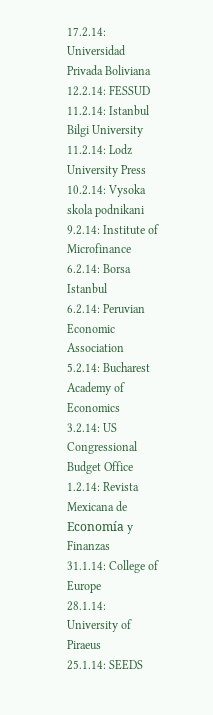17.2.14: Universidad Privada Boliviana
12.2.14: FESSUD
11.2.14: Istanbul Bilgi University
11.2.14: Lodz University Press
10.2.14: Vysoka skola podnikani
9.2.14: Institute of Microfinance
6.2.14: Borsa Istanbul
6.2.14: Peruvian Economic Association
5.2.14: Bucharest Academy of Economics
3.2.14: US Congressional Budget Office
1.2.14: Revista Mexicana de Economía y Finanzas
31.1.14: College of Europe
28.1.14: University of Piraeus
25.1.14: SEEDS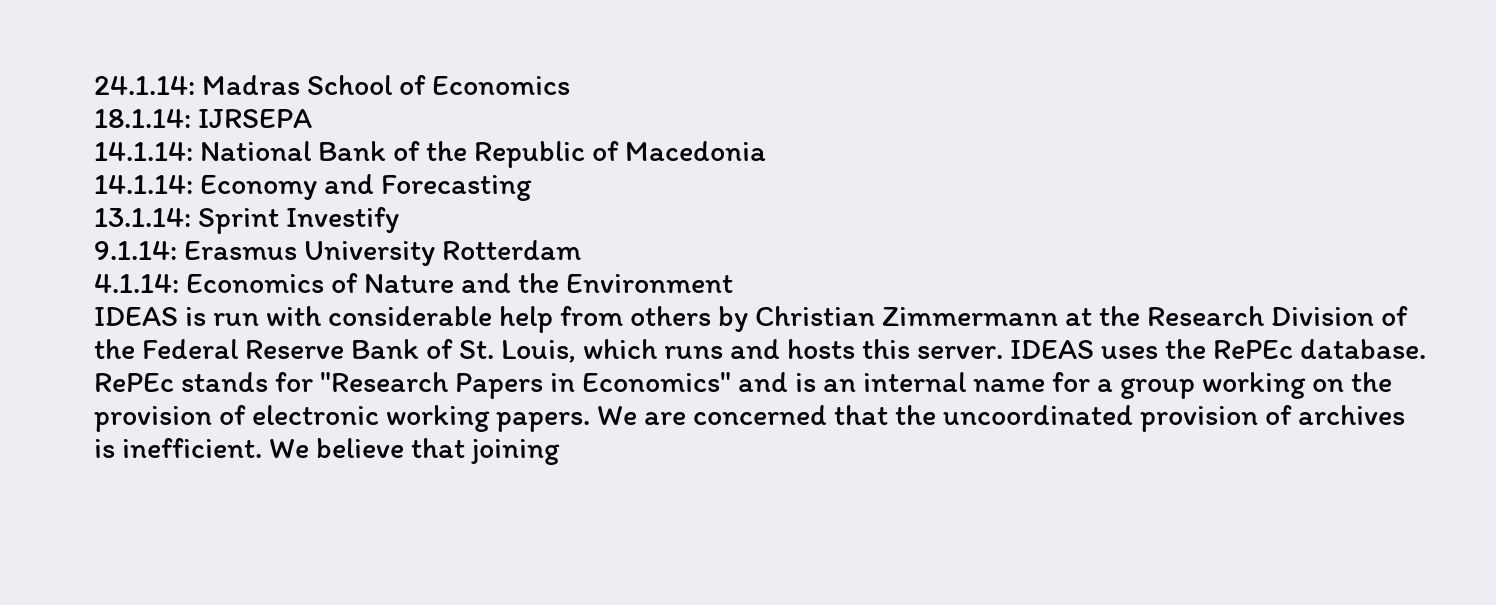24.1.14: Madras School of Economics
18.1.14: IJRSEPA
14.1.14: National Bank of the Republic of Macedonia
14.1.14: Economy and Forecasting
13.1.14: Sprint Investify
9.1.14: Erasmus University Rotterdam
4.1.14: Economics of Nature and the Environment
IDEAS is run with considerable help from others by Christian Zimmermann at the Research Division of the Federal Reserve Bank of St. Louis, which runs and hosts this server. IDEAS uses the RePEc database. RePEc stands for "Research Papers in Economics" and is an internal name for a group working on the provision of electronic working papers. We are concerned that the uncoordinated provision of archives is inefficient. We believe that joining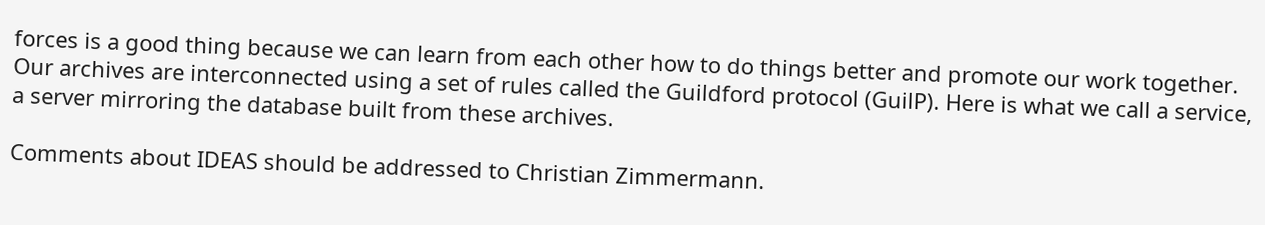forces is a good thing because we can learn from each other how to do things better and promote our work together. Our archives are interconnected using a set of rules called the Guildford protocol (GuilP). Here is what we call a service, a server mirroring the database built from these archives.

Comments about IDEAS should be addressed to Christian Zimmermann.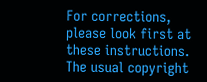For corrections, please look first at these instructions. The usual copyright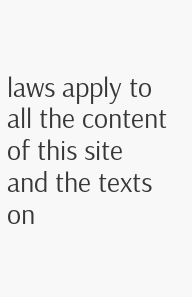laws apply to all the content of this site and the texts on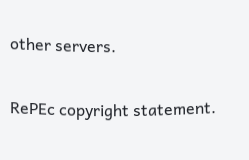other servers.

RePEc copyright statement.